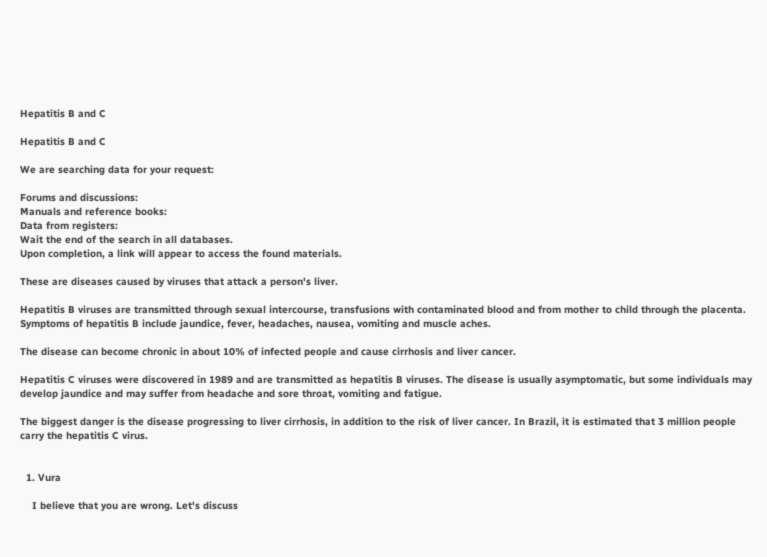Hepatitis B and C

Hepatitis B and C

We are searching data for your request:

Forums and discussions:
Manuals and reference books:
Data from registers:
Wait the end of the search in all databases.
Upon completion, a link will appear to access the found materials.

These are diseases caused by viruses that attack a person's liver.

Hepatitis B viruses are transmitted through sexual intercourse, transfusions with contaminated blood and from mother to child through the placenta. Symptoms of hepatitis B include jaundice, fever, headaches, nausea, vomiting and muscle aches.

The disease can become chronic in about 10% of infected people and cause cirrhosis and liver cancer.

Hepatitis C viruses were discovered in 1989 and are transmitted as hepatitis B viruses. The disease is usually asymptomatic, but some individuals may develop jaundice and may suffer from headache and sore throat, vomiting and fatigue.

The biggest danger is the disease progressing to liver cirrhosis, in addition to the risk of liver cancer. In Brazil, it is estimated that 3 million people carry the hepatitis C virus.


  1. Vura

    I believe that you are wrong. Let's discuss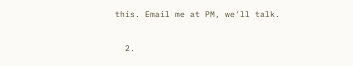this. Email me at PM, we'll talk.

  2.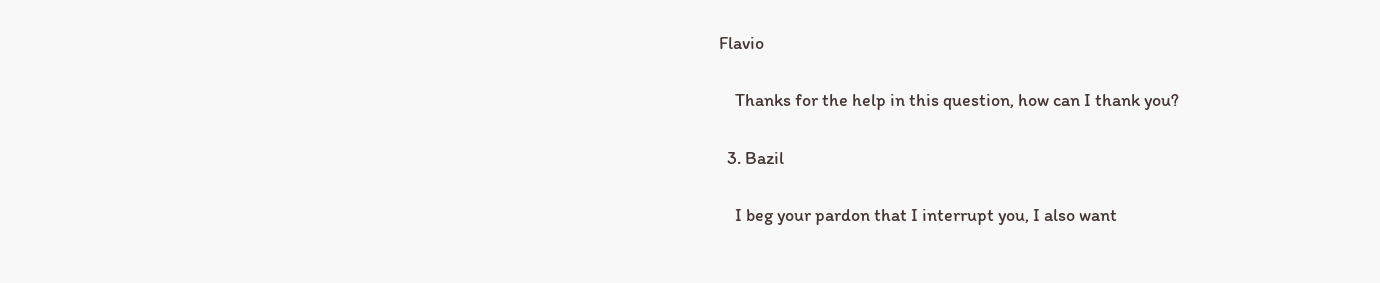Flavio

    Thanks for the help in this question, how can I thank you?

  3. Bazil

    I beg your pardon that I interrupt you, I also want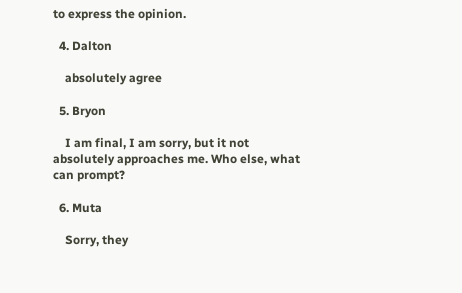to express the opinion.

  4. Dalton

    absolutely agree

  5. Bryon

    I am final, I am sorry, but it not absolutely approaches me. Who else, what can prompt?

  6. Muta

    Sorry, they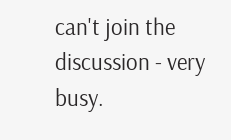can't join the discussion - very busy.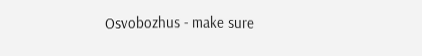Osvobozhus - make sure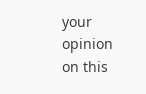your opinion on this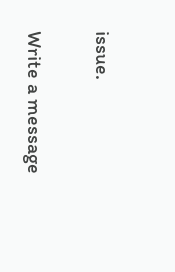issue.

Write a message